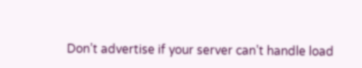Don’t advertise if your server can’t handle load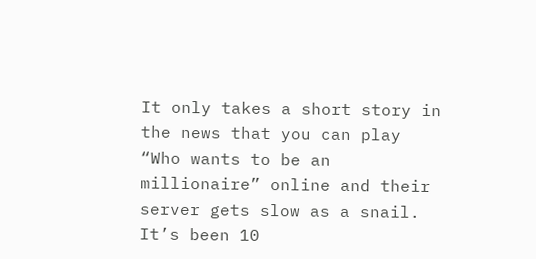It only takes a short story in the news that you can play “Who wants to be an millionaire” online and their server gets slow as a snail. It’s been 10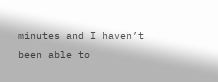minutes and I haven’t been able to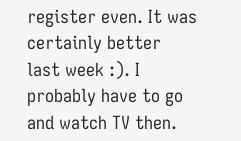register even. It was certainly better last week :). I probably have to go and watch TV then.